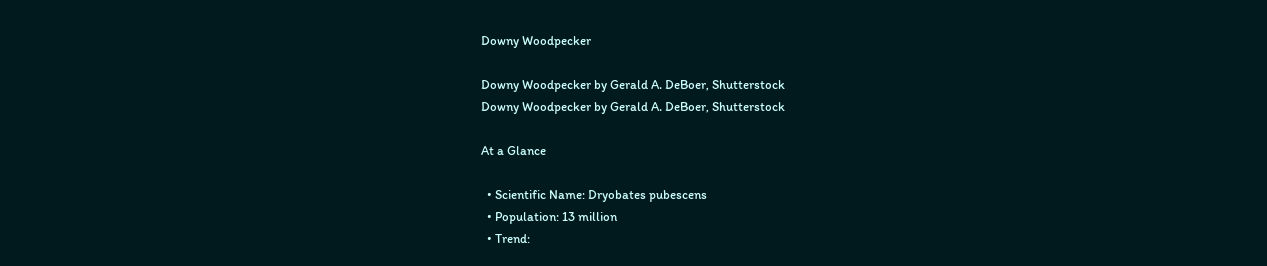Downy Woodpecker

Downy Woodpecker by Gerald A. DeBoer, Shutterstock
Downy Woodpecker by Gerald A. DeBoer, Shutterstock

At a Glance

  • Scientific Name: Dryobates pubescens
  • Population: 13 million
  • Trend: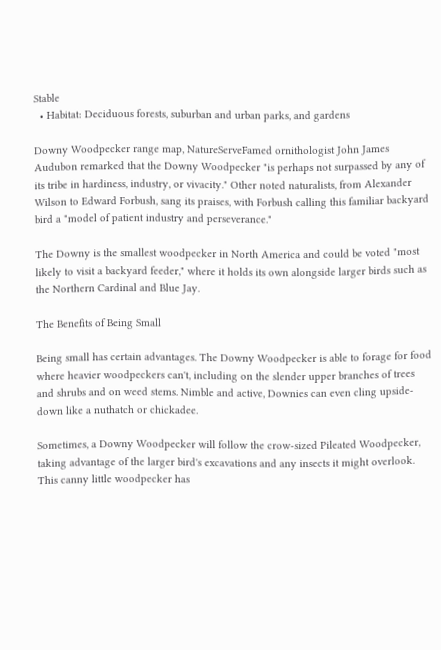Stable
  • Habitat: Deciduous forests, suburban and urban parks, and gardens

Downy Woodpecker range map, NatureServeFamed ornithologist John James Audubon remarked that the Downy Woodpecker "is perhaps not surpassed by any of its tribe in hardiness, industry, or vivacity." Other noted naturalists, from Alexander Wilson to Edward Forbush, sang its praises, with Forbush calling this familiar backyard bird a "model of patient industry and perseverance."

The Downy is the smallest woodpecker in North America and could be voted "most likely to visit a backyard feeder," where it holds its own alongside larger birds such as the Northern Cardinal and Blue Jay.

The Benefits of Being Small

Being small has certain advantages. The Downy Woodpecker is able to forage for food where heavier woodpeckers can't, including on the slender upper branches of trees and shrubs and on weed stems. Nimble and active, Downies can even cling upside-down like a nuthatch or chickadee.

Sometimes, a Downy Woodpecker will follow the crow-sized Pileated Woodpecker, taking advantage of the larger bird's excavations and any insects it might overlook. This canny little woodpecker has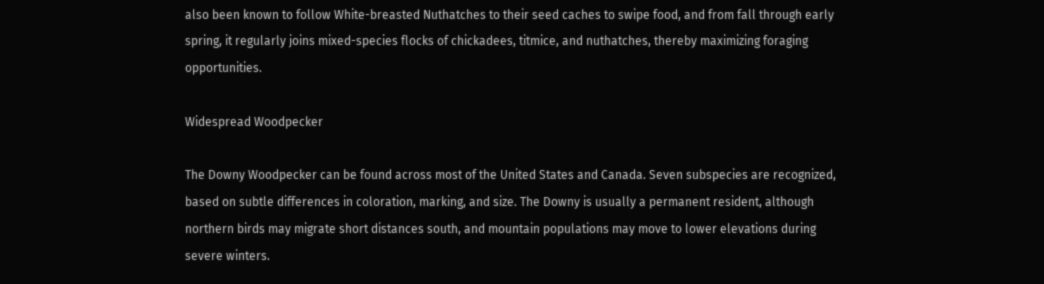also been known to follow White-breasted Nuthatches to their seed caches to swipe food, and from fall through early spring, it regularly joins mixed-species flocks of chickadees, titmice, and nuthatches, thereby maximizing foraging opportunities.

Widespread Woodpecker

The Downy Woodpecker can be found across most of the United States and Canada. Seven subspecies are recognized, based on subtle differences in coloration, marking, and size. The Downy is usually a permanent resident, although northern birds may migrate short distances south, and mountain populations may move to lower elevations during severe winters.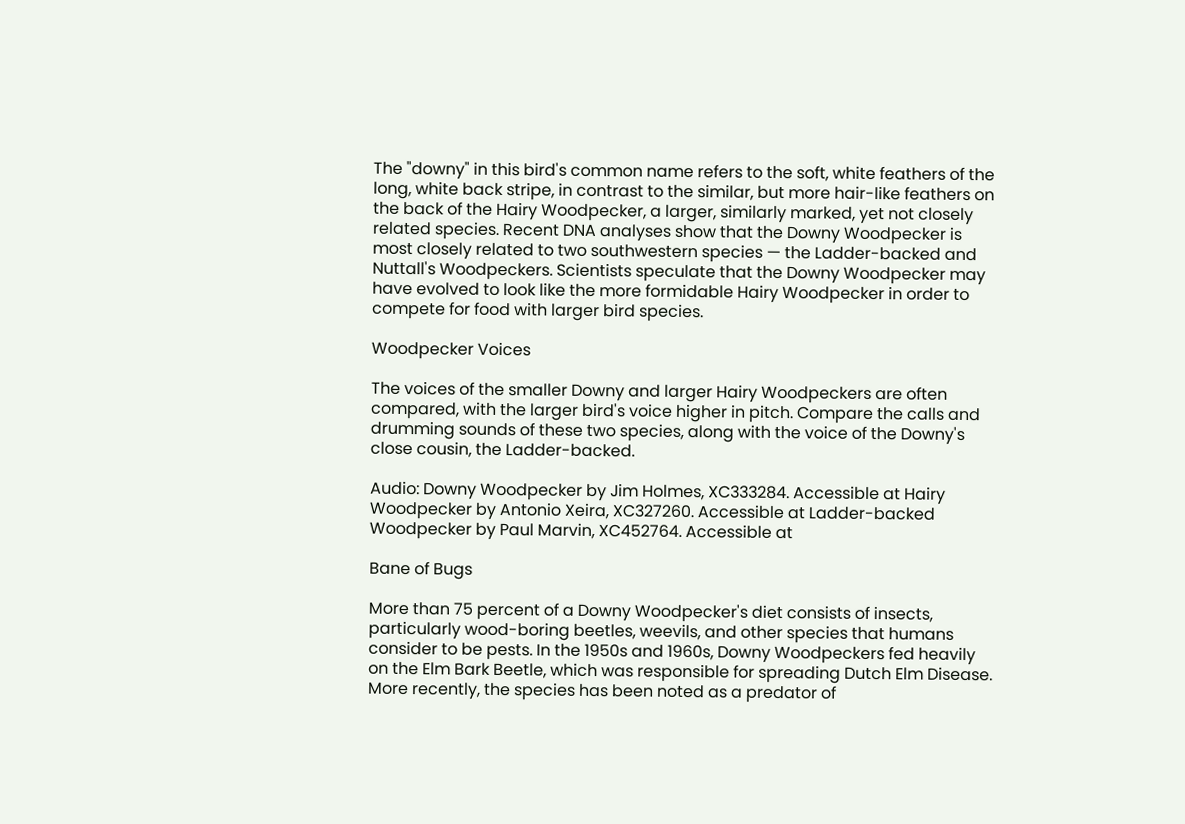The "downy" in this bird's common name refers to the soft, white feathers of the long, white back stripe, in contrast to the similar, but more hair-like feathers on the back of the Hairy Woodpecker, a larger, similarly marked, yet not closely related species. Recent DNA analyses show that the Downy Woodpecker is most closely related to two southwestern species — the Ladder-backed and Nuttall's Woodpeckers. Scientists speculate that the Downy Woodpecker may have evolved to look like the more formidable Hairy Woodpecker in order to compete for food with larger bird species.

Woodpecker Voices

The voices of the smaller Downy and larger Hairy Woodpeckers are often compared, with the larger bird's voice higher in pitch. Compare the calls and drumming sounds of these two species, along with the voice of the Downy's close cousin, the Ladder-backed.

Audio: Downy Woodpecker by Jim Holmes, XC333284. Accessible at Hairy Woodpecker by Antonio Xeira, XC327260. Accessible at Ladder-backed Woodpecker by Paul Marvin, XC452764. Accessible at

Bane of Bugs

More than 75 percent of a Downy Woodpecker's diet consists of insects, particularly wood-boring beetles, weevils, and other species that humans consider to be pests. In the 1950s and 1960s, Downy Woodpeckers fed heavily on the Elm Bark Beetle, which was responsible for spreading Dutch Elm Disease. More recently, the species has been noted as a predator of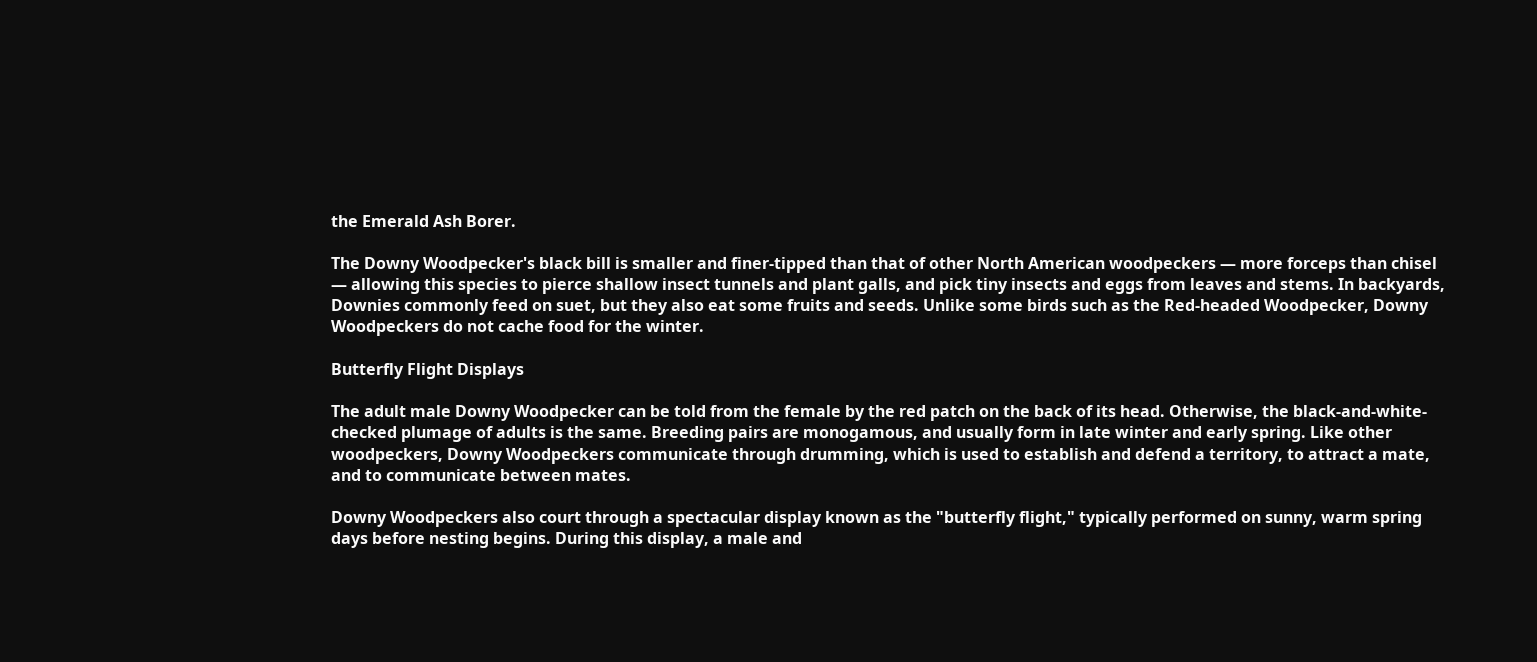the Emerald Ash Borer.

The Downy Woodpecker's black bill is smaller and finer-tipped than that of other North American woodpeckers — more forceps than chisel — allowing this species to pierce shallow insect tunnels and plant galls, and pick tiny insects and eggs from leaves and stems. In backyards, Downies commonly feed on suet, but they also eat some fruits and seeds. Unlike some birds such as the Red-headed Woodpecker, Downy Woodpeckers do not cache food for the winter.

Butterfly Flight Displays

The adult male Downy Woodpecker can be told from the female by the red patch on the back of its head. Otherwise, the black-and-white-checked plumage of adults is the same. Breeding pairs are monogamous, and usually form in late winter and early spring. Like other woodpeckers, Downy Woodpeckers communicate through drumming, which is used to establish and defend a territory, to attract a mate, and to communicate between mates.

Downy Woodpeckers also court through a spectacular display known as the "butterfly flight," typically performed on sunny, warm spring days before nesting begins. During this display, a male and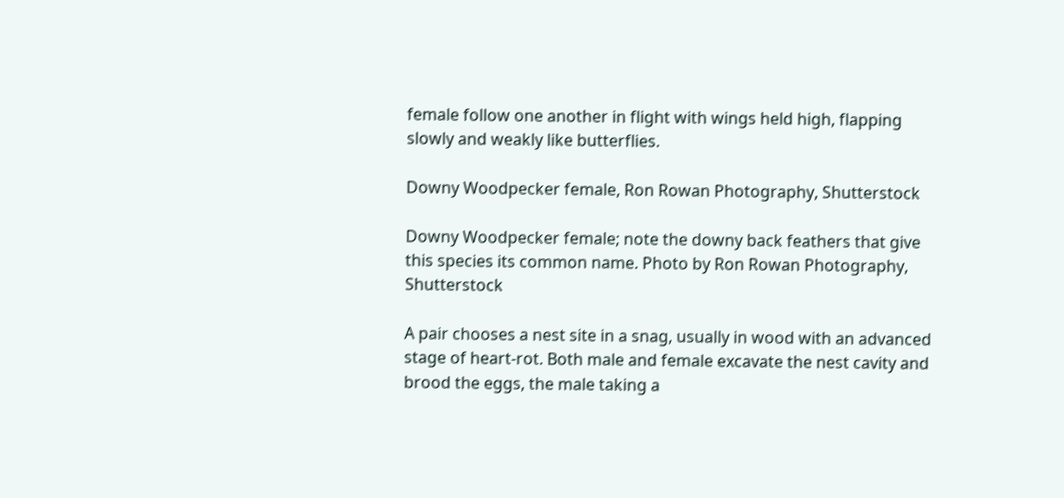female follow one another in flight with wings held high, flapping slowly and weakly like butterflies.

Downy Woodpecker female, Ron Rowan Photography, Shutterstock

Downy Woodpecker female; note the downy back feathers that give this species its common name. Photo by Ron Rowan Photography, Shutterstock

A pair chooses a nest site in a snag, usually in wood with an advanced stage of heart-rot. Both male and female excavate the nest cavity and brood the eggs, the male taking a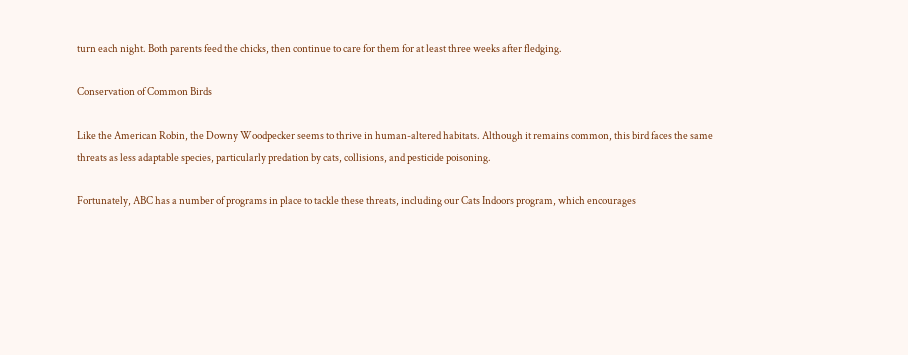turn each night. Both parents feed the chicks, then continue to care for them for at least three weeks after fledging.

Conservation of Common Birds

Like the American Robin, the Downy Woodpecker seems to thrive in human-altered habitats. Although it remains common, this bird faces the same threats as less adaptable species, particularly predation by cats, collisions, and pesticide poisoning.

Fortunately, ABC has a number of programs in place to tackle these threats, including our Cats Indoors program, which encourages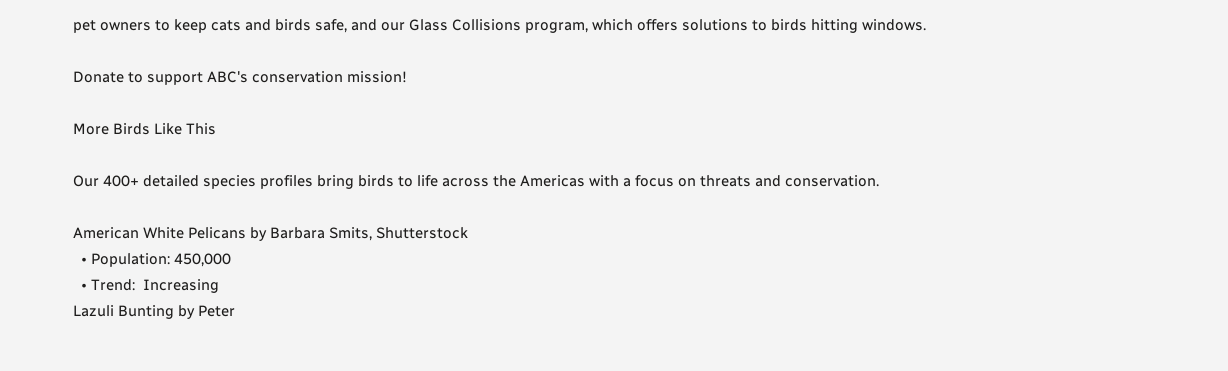pet owners to keep cats and birds safe, and our Glass Collisions program, which offers solutions to birds hitting windows.

Donate to support ABC's conservation mission!

More Birds Like This

Our 400+ detailed species profiles bring birds to life across the Americas with a focus on threats and conservation.

American White Pelicans by Barbara Smits, Shutterstock
  • Population: 450,000
  • Trend:  Increasing
Lazuli Bunting by Peter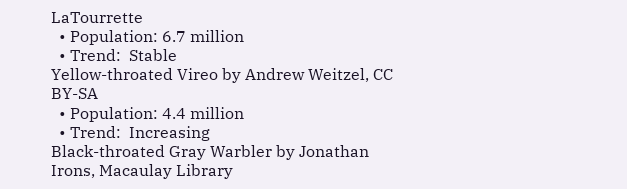LaTourrette
  • Population: 6.7 million
  • Trend:  Stable
Yellow-throated Vireo by Andrew Weitzel, CC BY-SA
  • Population: 4.4 million
  • Trend:  Increasing
Black-throated Gray Warbler by Jonathan Irons, Macaulay Library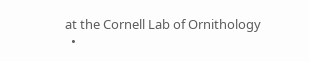at the Cornell Lab of Ornithology
  •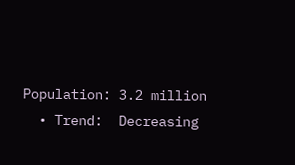Population: 3.2 million
  • Trend:  Decreasing